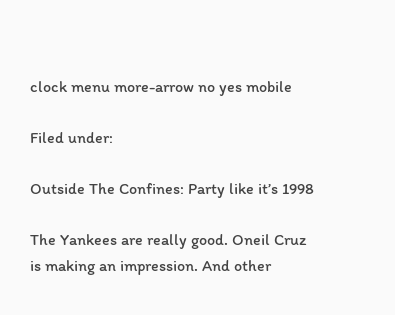clock menu more-arrow no yes mobile

Filed under:

Outside The Confines: Party like it’s 1998

The Yankees are really good. Oneil Cruz is making an impression. And other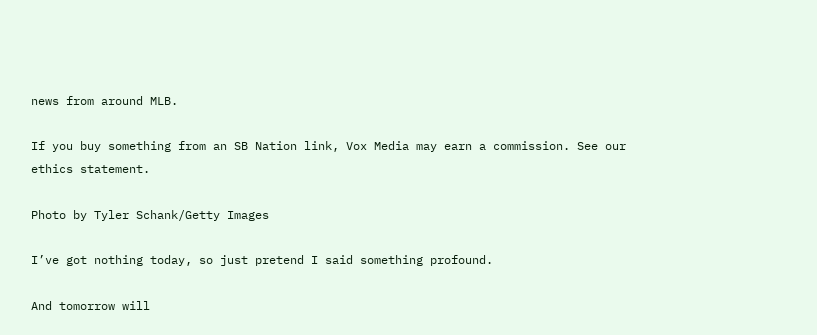news from around MLB.

If you buy something from an SB Nation link, Vox Media may earn a commission. See our ethics statement.

Photo by Tyler Schank/Getty Images

I’ve got nothing today, so just pretend I said something profound.

And tomorrow will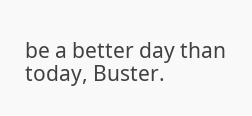be a better day than today, Buster.